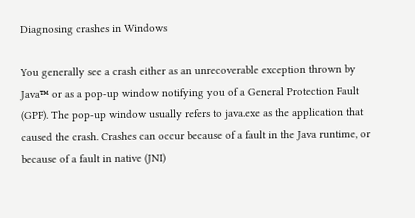Diagnosing crashes in Windows

You generally see a crash either as an unrecoverable exception thrown by Java™ or as a pop-up window notifying you of a General Protection Fault (GPF). The pop-up window usually refers to java.exe as the application that caused the crash. Crashes can occur because of a fault in the Java runtime, or because of a fault in native (JNI)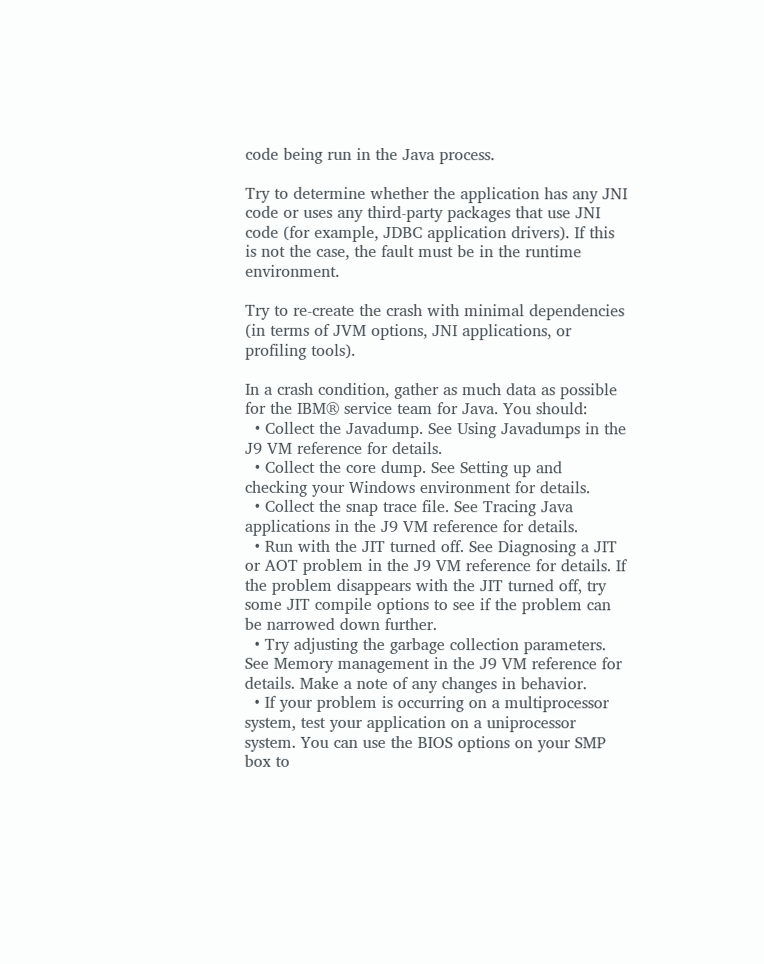code being run in the Java process.

Try to determine whether the application has any JNI code or uses any third-party packages that use JNI code (for example, JDBC application drivers). If this is not the case, the fault must be in the runtime environment.

Try to re-create the crash with minimal dependencies (in terms of JVM options, JNI applications, or profiling tools).

In a crash condition, gather as much data as possible for the IBM® service team for Java. You should:
  • Collect the Javadump. See Using Javadumps in the J9 VM reference for details.
  • Collect the core dump. See Setting up and checking your Windows environment for details.
  • Collect the snap trace file. See Tracing Java applications in the J9 VM reference for details.
  • Run with the JIT turned off. See Diagnosing a JIT or AOT problem in the J9 VM reference for details. If the problem disappears with the JIT turned off, try some JIT compile options to see if the problem can be narrowed down further.
  • Try adjusting the garbage collection parameters. See Memory management in the J9 VM reference for details. Make a note of any changes in behavior.
  • If your problem is occurring on a multiprocessor system, test your application on a uniprocessor system. You can use the BIOS options on your SMP box to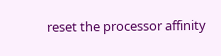reset the processor affinity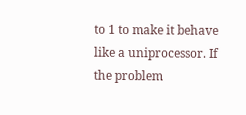to 1 to make it behave like a uniprocessor. If the problem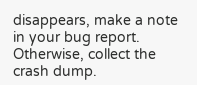disappears, make a note in your bug report. Otherwise, collect the crash dump.